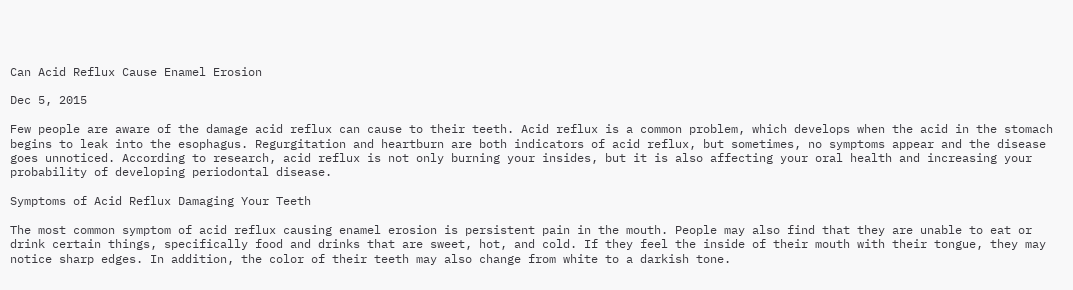Can Acid Reflux Cause Enamel Erosion

Dec 5, 2015

Few people are aware of the damage acid reflux can cause to their teeth. Acid reflux is a common problem, which develops when the acid in the stomach begins to leak into the esophagus. Regurgitation and heartburn are both indicators of acid reflux, but sometimes, no symptoms appear and the disease goes unnoticed. According to research, acid reflux is not only burning your insides, but it is also affecting your oral health and increasing your probability of developing periodontal disease.

Symptoms of Acid Reflux Damaging Your Teeth

The most common symptom of acid reflux causing enamel erosion is persistent pain in the mouth. People may also find that they are unable to eat or drink certain things, specifically food and drinks that are sweet, hot, and cold. If they feel the inside of their mouth with their tongue, they may notice sharp edges. In addition, the color of their teeth may also change from white to a darkish tone.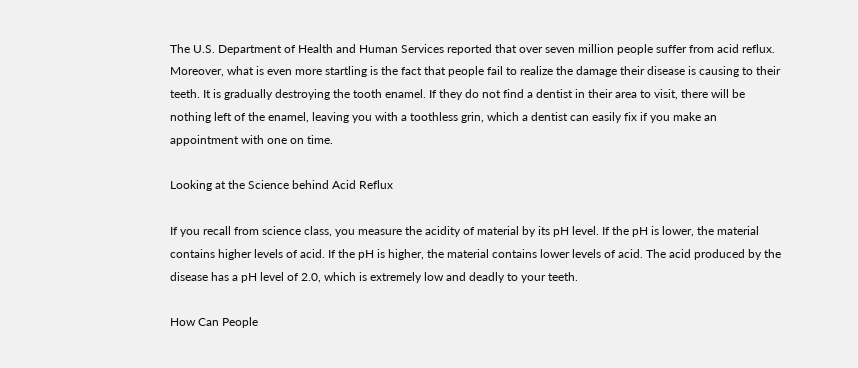The U.S. Department of Health and Human Services reported that over seven million people suffer from acid reflux. Moreover, what is even more startling is the fact that people fail to realize the damage their disease is causing to their teeth. It is gradually destroying the tooth enamel. If they do not find a dentist in their area to visit, there will be nothing left of the enamel, leaving you with a toothless grin, which a dentist can easily fix if you make an appointment with one on time.

Looking at the Science behind Acid Reflux

If you recall from science class, you measure the acidity of material by its pH level. If the pH is lower, the material contains higher levels of acid. If the pH is higher, the material contains lower levels of acid. The acid produced by the disease has a pH level of 2.0, which is extremely low and deadly to your teeth.

How Can People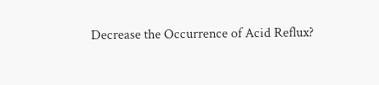Decrease the Occurrence of Acid Reflux?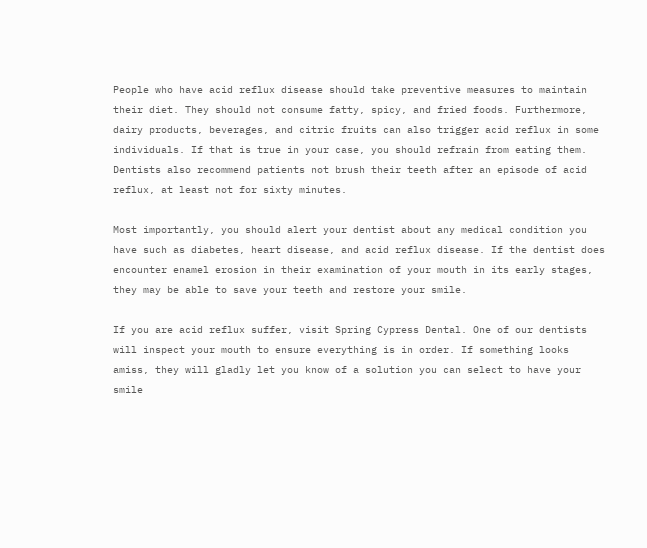People who have acid reflux disease should take preventive measures to maintain their diet. They should not consume fatty, spicy, and fried foods. Furthermore, dairy products, beverages, and citric fruits can also trigger acid reflux in some individuals. If that is true in your case, you should refrain from eating them. Dentists also recommend patients not brush their teeth after an episode of acid reflux, at least not for sixty minutes.

Most importantly, you should alert your dentist about any medical condition you have such as diabetes, heart disease, and acid reflux disease. If the dentist does encounter enamel erosion in their examination of your mouth in its early stages, they may be able to save your teeth and restore your smile.

If you are acid reflux suffer, visit Spring Cypress Dental. One of our dentists will inspect your mouth to ensure everything is in order. If something looks amiss, they will gladly let you know of a solution you can select to have your smile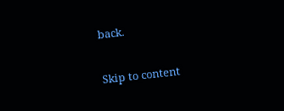back.


Skip to content